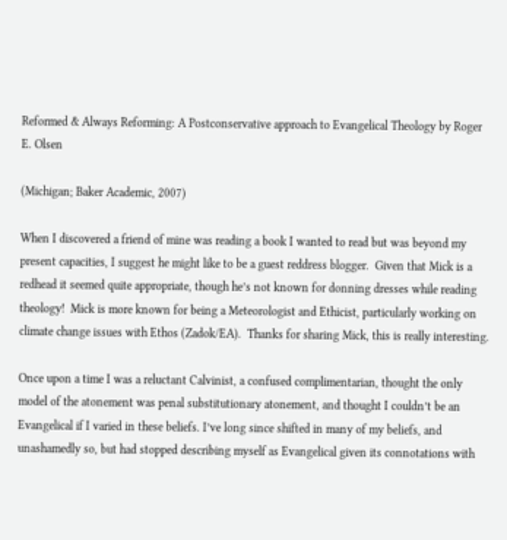Reformed & Always Reforming: A Postconservative approach to Evangelical Theology by Roger E. Olsen

(Michigan; Baker Academic, 2007)

When I discovered a friend of mine was reading a book I wanted to read but was beyond my present capacities, I suggest he might like to be a guest reddress blogger.  Given that Mick is a redhead it seemed quite appropriate, though he’s not known for donning dresses while reading theology!  Mick is more known for being a Meteorologist and Ethicist, particularly working on climate change issues with Ethos (Zadok/EA).  Thanks for sharing Mick, this is really interesting.

Once upon a time I was a reluctant Calvinist, a confused complimentarian, thought the only model of the atonement was penal substitutionary atonement, and thought I couldn’t be an Evangelical if I varied in these beliefs. I’ve long since shifted in many of my beliefs, and unashamedly so, but had stopped describing myself as Evangelical given its connotations with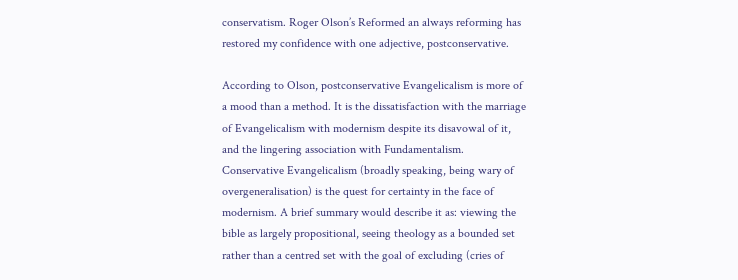conservatism. Roger Olson’s Reformed an always reforming has restored my confidence with one adjective, postconservative.

According to Olson, postconservative Evangelicalism is more of a mood than a method. It is the dissatisfaction with the marriage of Evangelicalism with modernism despite its disavowal of it, and the lingering association with Fundamentalism. Conservative Evangelicalism (broadly speaking, being wary of overgeneralisation) is the quest for certainty in the face of modernism. A brief summary would describe it as: viewing the bible as largely propositional, seeing theology as a bounded set rather than a centred set with the goal of excluding (cries of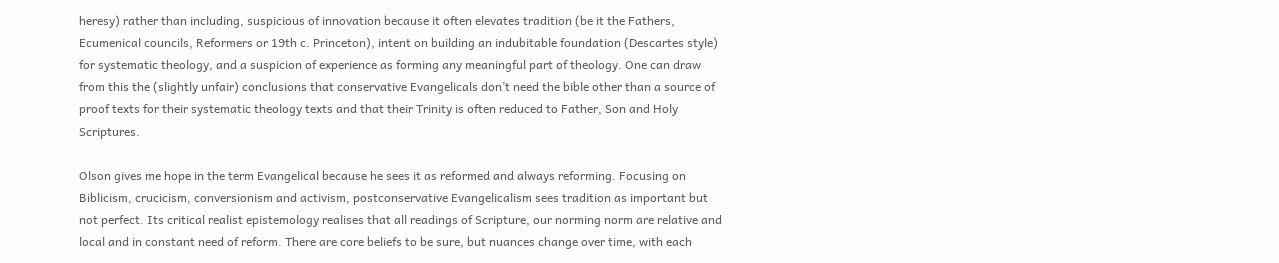heresy) rather than including, suspicious of innovation because it often elevates tradition (be it the Fathers, Ecumenical councils, Reformers or 19th c. Princeton), intent on building an indubitable foundation (Descartes style) for systematic theology, and a suspicion of experience as forming any meaningful part of theology. One can draw from this the (slightly unfair) conclusions that conservative Evangelicals don’t need the bible other than a source of proof texts for their systematic theology texts and that their Trinity is often reduced to Father, Son and Holy Scriptures.

Olson gives me hope in the term Evangelical because he sees it as reformed and always reforming. Focusing on Biblicism, crucicism, conversionism and activism, postconservative Evangelicalism sees tradition as important but not perfect. Its critical realist epistemology realises that all readings of Scripture, our norming norm are relative and local and in constant need of reform. There are core beliefs to be sure, but nuances change over time, with each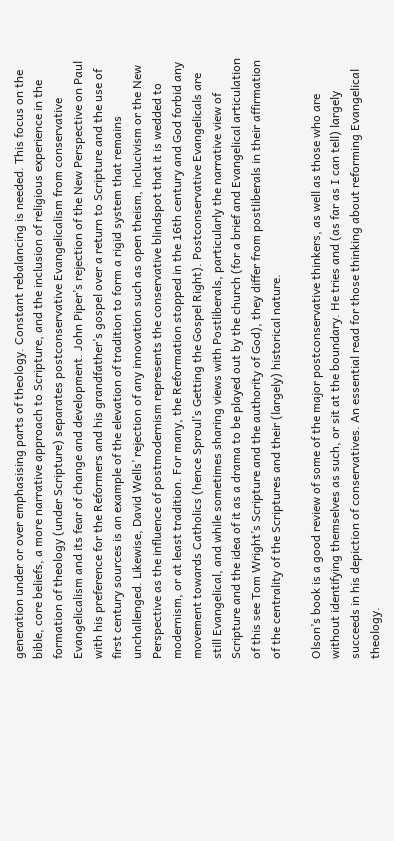generation under or over emphasising parts of theology. Constant rebalancing is needed. This focus on the bible, core beliefs, a more narrative approach to Scripture, and the inclusion of religious experience in the formation of theology (under Scripture) separates postconservative Evangelicalism from conservative Evangelicalism and its fear of change and development. John Piper’s rejection of the New Perspective on Paul with his preference for the Reformers and his grandfather’s gospel over a return to Scripture and the use of first century sources is an example of the elevation of tradition to form a rigid system that remains unchallenged. Likewise, David Wells’ rejection of any innovation such as open theism, inclucivism or the New Perspective as the influence of postmodernism represents the conservative blindspot that it is wedded to modernism, or at least tradition. For many, the Reformation stopped in the 16th century and God forbid any movement towards Catholics (hence Sproul’s Getting the Gospel Right). Postconservative Evangelicals are still Evangelical, and while sometimes sharing views with Postliberals, particularly the narrative view of Scripture and the idea of it as a drama to be played out by the church (for a brief and Evangelical articulation of this see Tom Wright’s Scripture and the authority of God), they differ from postliberals in their affirmation of the centrality of the Scriptures and their (largely) historical nature.

Olson’s book is a good review of some of the major postconservative thinkers, as well as those who are without identifying themselves as such, or sit at the boundary. He tries and (as far as I can tell) largely succeeds in his depiction of conservatives. An essential read for those thinking about reforming Evangelical theology.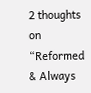2 thoughts on “Reformed & Always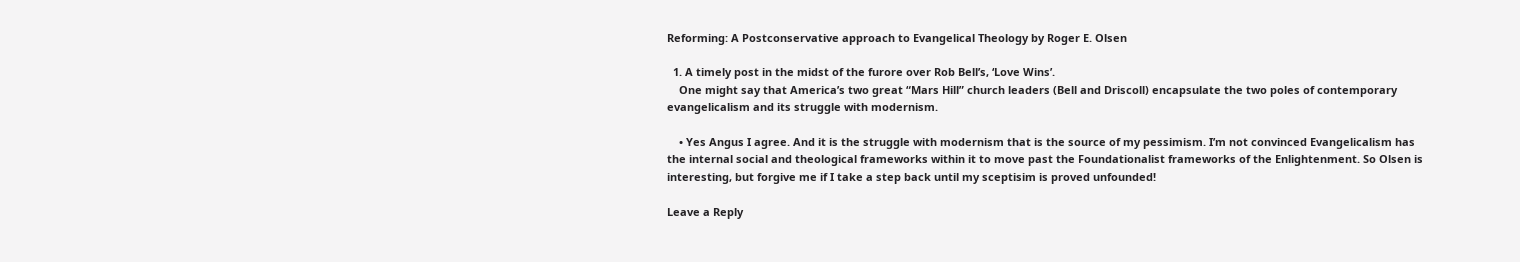Reforming: A Postconservative approach to Evangelical Theology by Roger E. Olsen

  1. A timely post in the midst of the furore over Rob Bell’s, ‘Love Wins’.
    One might say that America’s two great “Mars Hill” church leaders (Bell and Driscoll) encapsulate the two poles of contemporary evangelicalism and its struggle with modernism.

    • Yes Angus I agree. And it is the struggle with modernism that is the source of my pessimism. I’m not convinced Evangelicalism has the internal social and theological frameworks within it to move past the Foundationalist frameworks of the Enlightenment. So Olsen is interesting, but forgive me if I take a step back until my sceptisim is proved unfounded!

Leave a Reply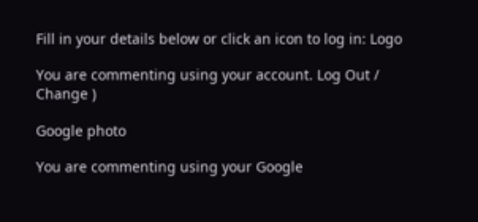Fill in your details below or click an icon to log in: Logo

You are commenting using your account. Log Out /  Change )

Google photo

You are commenting using your Google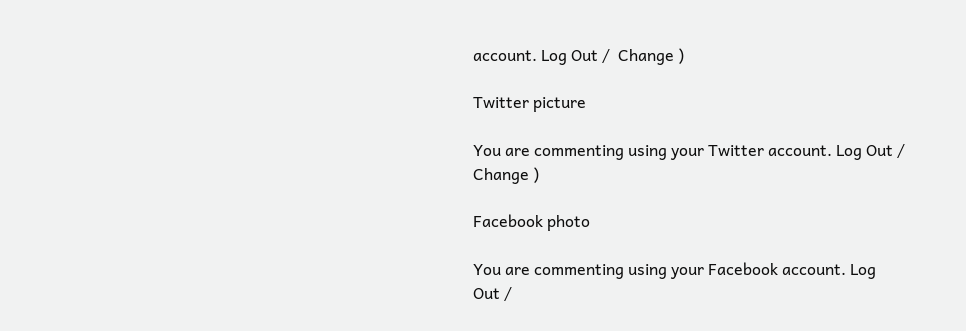account. Log Out /  Change )

Twitter picture

You are commenting using your Twitter account. Log Out /  Change )

Facebook photo

You are commenting using your Facebook account. Log Out /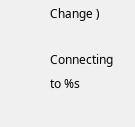Change )

Connecting to %s